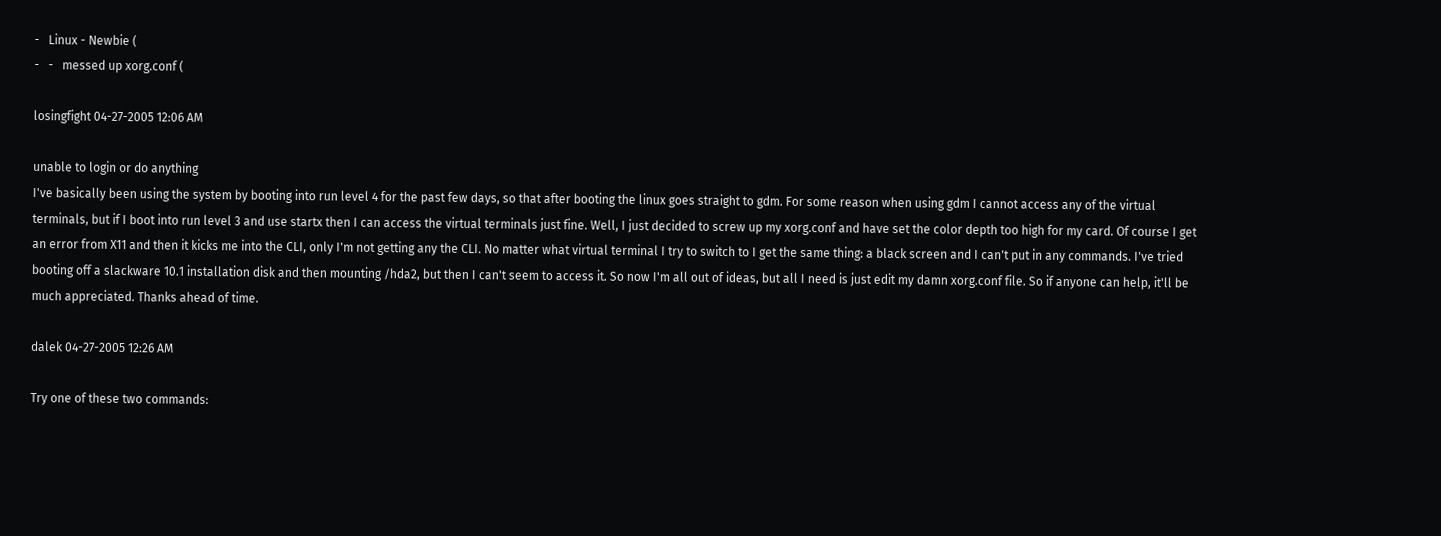-   Linux - Newbie (
-   -   messed up xorg.conf (

losingfight 04-27-2005 12:06 AM

unable to login or do anything
I've basically been using the system by booting into run level 4 for the past few days, so that after booting the linux goes straight to gdm. For some reason when using gdm I cannot access any of the virtual terminals, but if I boot into run level 3 and use startx then I can access the virtual terminals just fine. Well, I just decided to screw up my xorg.conf and have set the color depth too high for my card. Of course I get an error from X11 and then it kicks me into the CLI, only I'm not getting any the CLI. No matter what virtual terminal I try to switch to I get the same thing: a black screen and I can't put in any commands. I've tried booting off a slackware 10.1 installation disk and then mounting /hda2, but then I can't seem to access it. So now I'm all out of ideas, but all I need is just edit my damn xorg.conf file. So if anyone can help, it'll be much appreciated. Thanks ahead of time.

dalek 04-27-2005 12:26 AM

Try one of these two commands: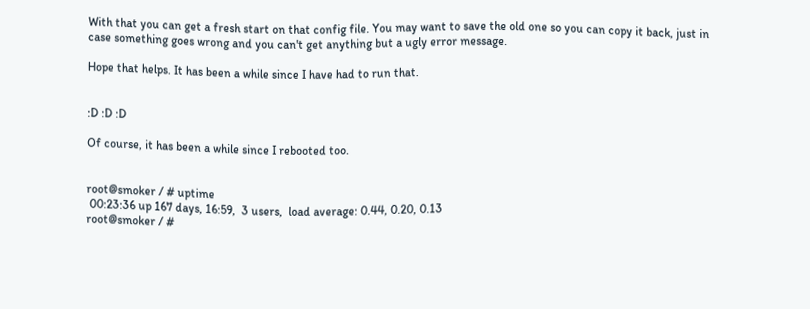With that you can get a fresh start on that config file. You may want to save the old one so you can copy it back, just in case something goes wrong and you can't get anything but a ugly error message.

Hope that helps. It has been a while since I have had to run that.


:D :D :D

Of course, it has been a while since I rebooted too.


root@smoker / # uptime
 00:23:36 up 167 days, 16:59,  3 users,  load average: 0.44, 0.20, 0.13
root@smoker / #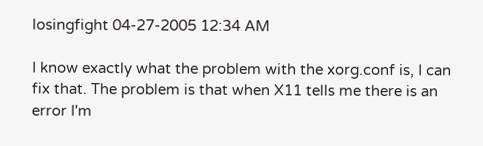losingfight 04-27-2005 12:34 AM

I know exactly what the problem with the xorg.conf is, I can fix that. The problem is that when X11 tells me there is an error I'm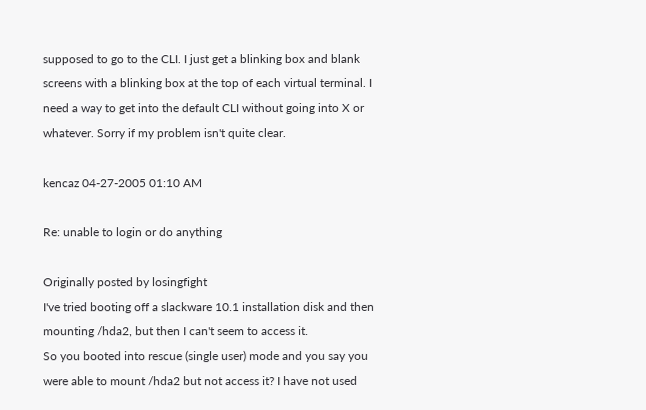supposed to go to the CLI. I just get a blinking box and blank screens with a blinking box at the top of each virtual terminal. I need a way to get into the default CLI without going into X or whatever. Sorry if my problem isn't quite clear.

kencaz 04-27-2005 01:10 AM

Re: unable to login or do anything

Originally posted by losingfight
I've tried booting off a slackware 10.1 installation disk and then mounting /hda2, but then I can't seem to access it.
So you booted into rescue (single user) mode and you say you were able to mount /hda2 but not access it? I have not used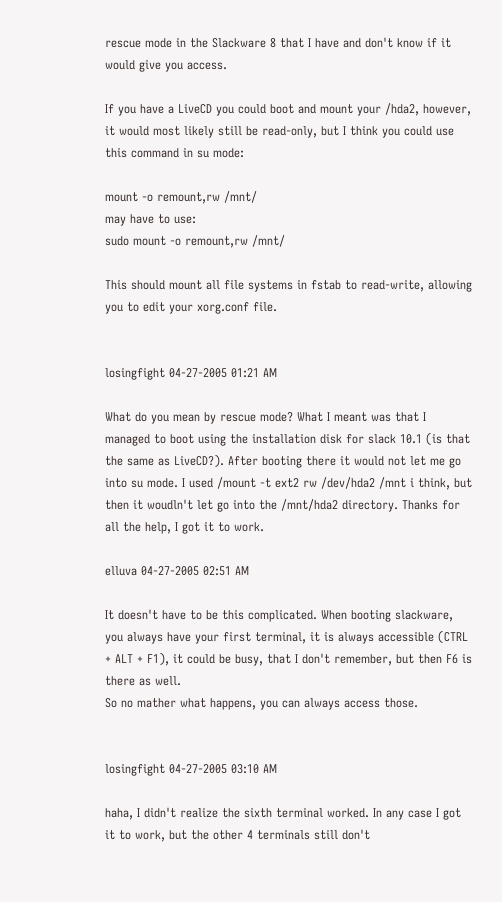rescue mode in the Slackware 8 that I have and don't know if it would give you access.

If you have a LiveCD you could boot and mount your /hda2, however, it would most likely still be read-only, but I think you could use this command in su mode:

mount -o remount,rw /mnt/
may have to use:
sudo mount -o remount,rw /mnt/

This should mount all file systems in fstab to read-write, allowing you to edit your xorg.conf file.


losingfight 04-27-2005 01:21 AM

What do you mean by rescue mode? What I meant was that I managed to boot using the installation disk for slack 10.1 (is that the same as LiveCD?). After booting there it would not let me go into su mode. I used /mount -t ext2 rw /dev/hda2 /mnt i think, but then it woudln't let go into the /mnt/hda2 directory. Thanks for all the help, I got it to work.

elluva 04-27-2005 02:51 AM

It doesn't have to be this complicated. When booting slackware, you always have your first terminal, it is always accessible (CTRL + ALT + F1), it could be busy, that I don't remember, but then F6 is there as well.
So no mather what happens, you can always access those.


losingfight 04-27-2005 03:10 AM

haha, I didn't realize the sixth terminal worked. In any case I got it to work, but the other 4 terminals still don't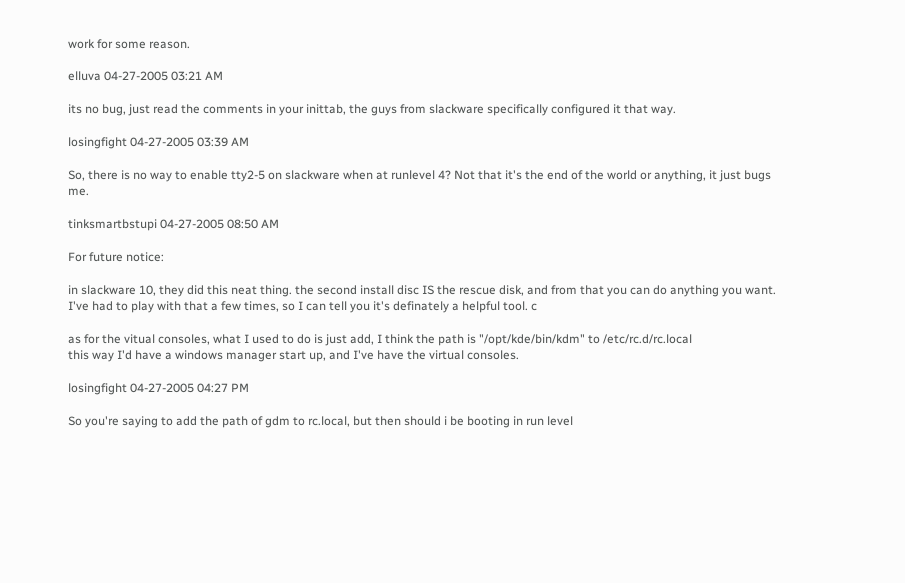work for some reason.

elluva 04-27-2005 03:21 AM

its no bug, just read the comments in your inittab, the guys from slackware specifically configured it that way.

losingfight 04-27-2005 03:39 AM

So, there is no way to enable tty2-5 on slackware when at runlevel 4? Not that it's the end of the world or anything, it just bugs me.

tinksmartbstupi 04-27-2005 08:50 AM

For future notice:

in slackware 10, they did this neat thing. the second install disc IS the rescue disk, and from that you can do anything you want. I've had to play with that a few times, so I can tell you it's definately a helpful tool. c

as for the vitual consoles, what I used to do is just add, I think the path is "/opt/kde/bin/kdm" to /etc/rc.d/rc.local
this way I'd have a windows manager start up, and I've have the virtual consoles.

losingfight 04-27-2005 04:27 PM

So you're saying to add the path of gdm to rc.local, but then should i be booting in run level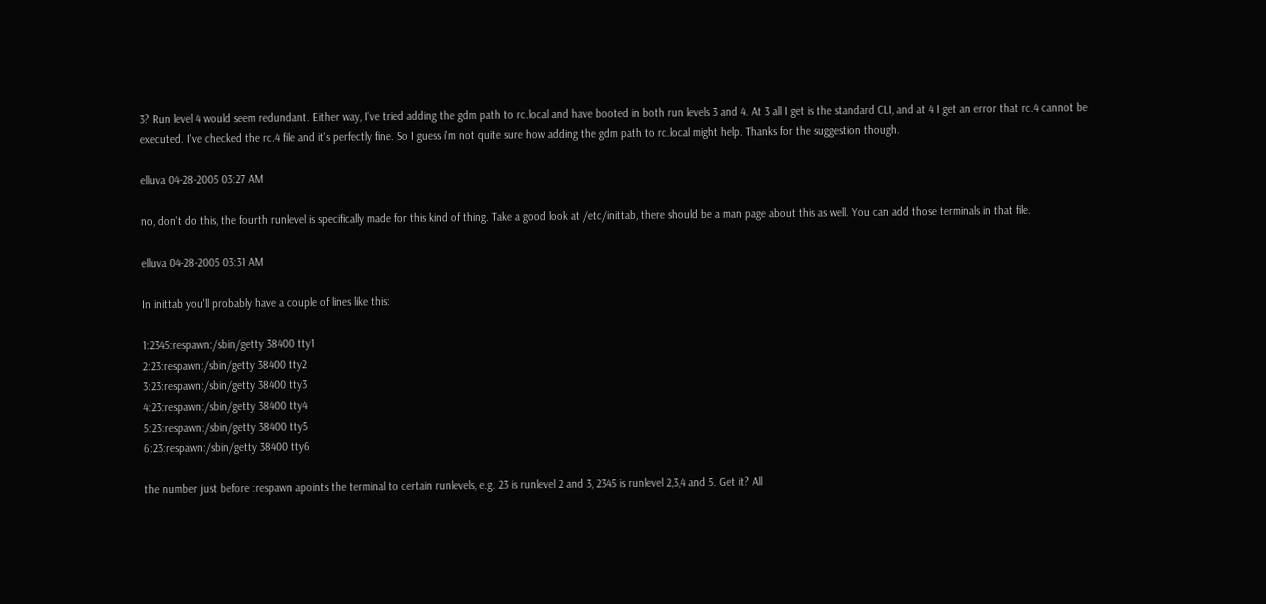3? Run level 4 would seem redundant. Either way, I've tried adding the gdm path to rc.local and have booted in both run levels 3 and 4. At 3 all I get is the standard CLI, and at 4 I get an error that rc.4 cannot be executed. I've checked the rc.4 file and it's perfectly fine. So I guess i'm not quite sure how adding the gdm path to rc.local might help. Thanks for the suggestion though.

elluva 04-28-2005 03:27 AM

no, don't do this, the fourth runlevel is specifically made for this kind of thing. Take a good look at /etc/inittab, there should be a man page about this as well. You can add those terminals in that file.

elluva 04-28-2005 03:31 AM

In inittab you'll probably have a couple of lines like this:

1:2345:respawn:/sbin/getty 38400 tty1
2:23:respawn:/sbin/getty 38400 tty2
3:23:respawn:/sbin/getty 38400 tty3
4:23:respawn:/sbin/getty 38400 tty4
5:23:respawn:/sbin/getty 38400 tty5
6:23:respawn:/sbin/getty 38400 tty6

the number just before :respawn apoints the terminal to certain runlevels, e.g. 23 is runlevel 2 and 3, 2345 is runlevel 2,3,4 and 5. Get it? All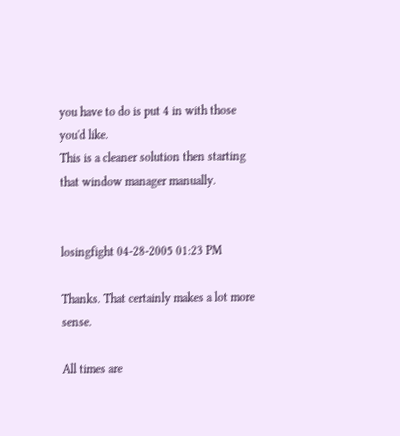you have to do is put 4 in with those you'd like.
This is a cleaner solution then starting that window manager manually.


losingfight 04-28-2005 01:23 PM

Thanks. That certainly makes a lot more sense.

All times are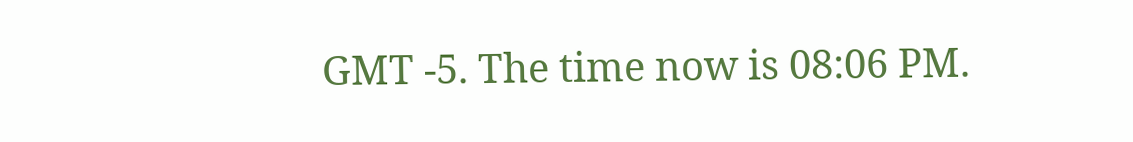GMT -5. The time now is 08:06 PM.